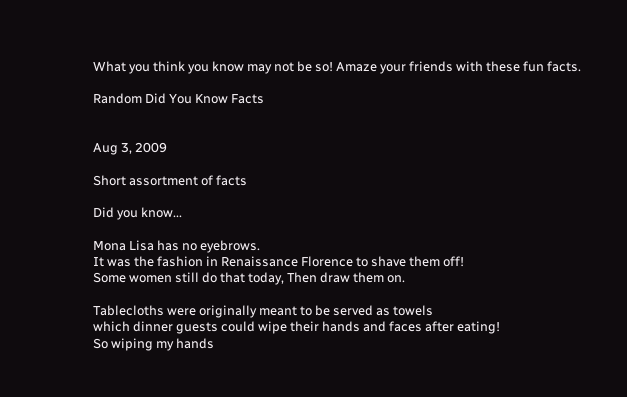What you think you know may not be so! Amaze your friends with these fun facts.

Random Did You Know Facts


Aug 3, 2009

Short assortment of facts

Did you know...

Mona Lisa has no eyebrows.
It was the fashion in Renaissance Florence to shave them off!
Some women still do that today, Then draw them on.

Tablecloths were originally meant to be served as towels
which dinner guests could wipe their hands and faces after eating!
So wiping my hands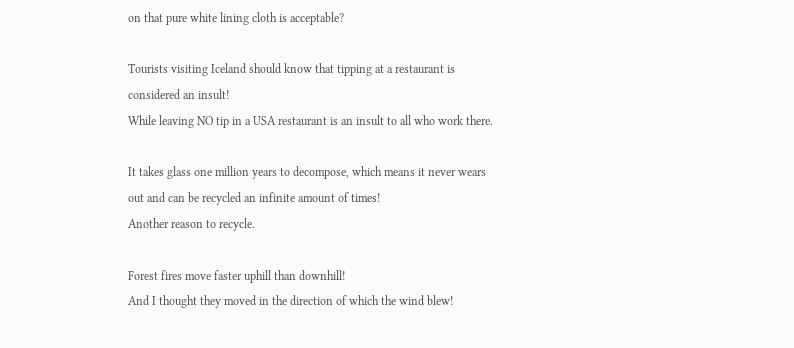on that pure white lining cloth is acceptable?

Tourists visiting Iceland should know that tipping at a restaurant is considered an insult!
While leaving NO tip in a USA restaurant is an insult to all who work there.

It takes glass one million years to decompose, which means it never wears out and can be recycled an infinite amount of times!
Another reason to recycle.

Forest fires move faster uphill than downhill!
And I thought they moved in the direction of which the wind blew!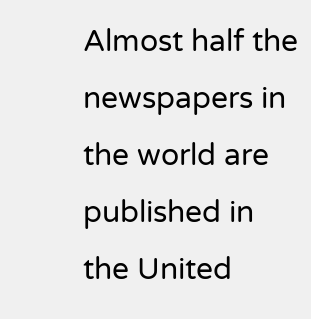Almost half the newspapers in the world are published in the United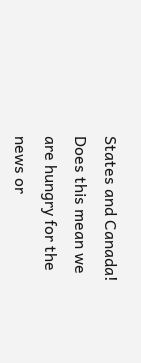States and Canada!
Does this mean we are hungry for the news or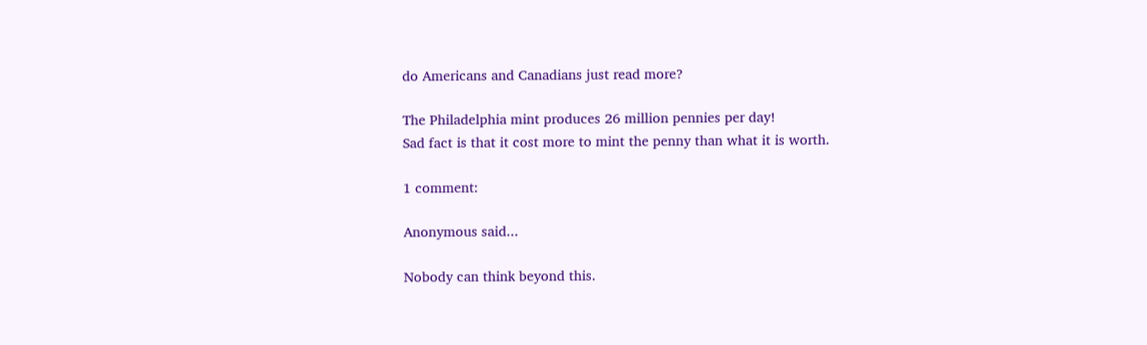do Americans and Canadians just read more?

The Philadelphia mint produces 26 million pennies per day!
Sad fact is that it cost more to mint the penny than what it is worth.

1 comment:

Anonymous said...

Nobody can think beyond this.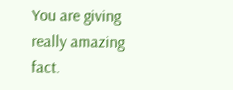You are giving really amazing fact.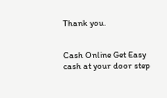Thank you.


Cash Online Get Easy cash at your door step